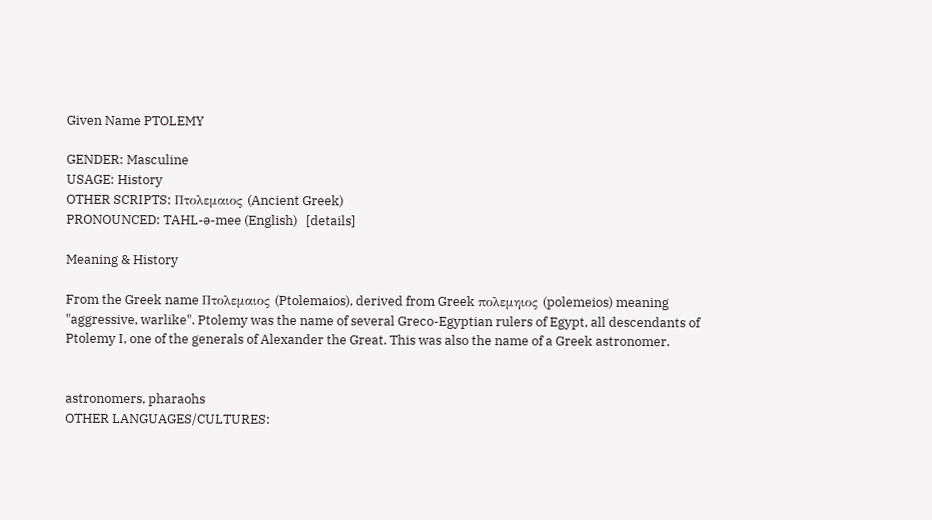Given Name PTOLEMY

GENDER: Masculine
USAGE: History
OTHER SCRIPTS: Πτολεμαιος (Ancient Greek)
PRONOUNCED: TAHL-ə-mee (English)   [details]

Meaning & History

From the Greek name Πτολεμαιος (Ptolemaios), derived from Greek πολεμηιος (polemeios) meaning "aggressive, warlike". Ptolemy was the name of several Greco-Egyptian rulers of Egypt, all descendants of Ptolemy I, one of the generals of Alexander the Great. This was also the name of a Greek astronomer.


astronomers, pharaohs
OTHER LANGUAGES/CULTURES: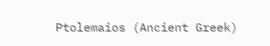Ptolemaios (Ancient Greek)